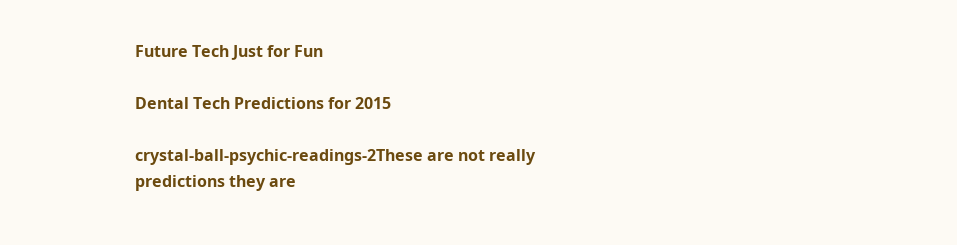Future Tech Just for Fun

Dental Tech Predictions for 2015

crystal-ball-psychic-readings-2These are not really predictions they are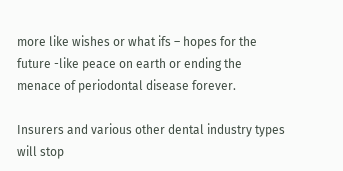more like wishes or what ifs – hopes for the future -like peace on earth or ending the menace of periodontal disease forever.

Insurers and various other dental industry types will stop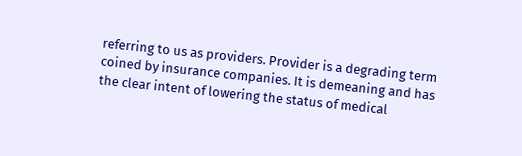referring to us as providers. Provider is a degrading term coined by insurance companies. It is demeaning and has the clear intent of lowering the status of medical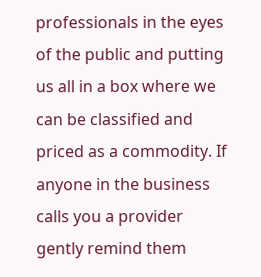professionals in the eyes of the public and putting us all in a box where we can be classified and priced as a commodity. If anyone in the business calls you a provider gently remind them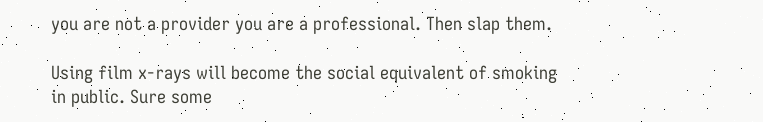you are not a provider you are a professional. Then slap them.

Using film x-rays will become the social equivalent of smoking in public. Sure some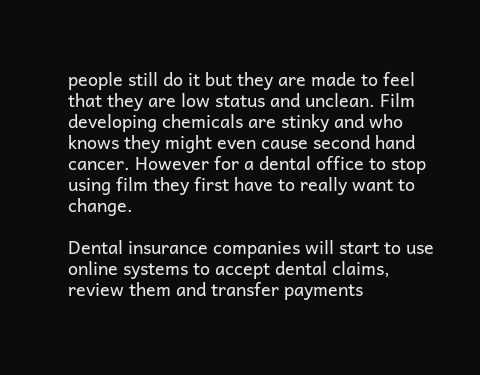people still do it but they are made to feel that they are low status and unclean. Film developing chemicals are stinky and who knows they might even cause second hand cancer. However for a dental office to stop using film they first have to really want to change.

Dental insurance companies will start to use online systems to accept dental claims, review them and transfer payments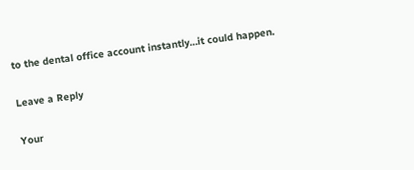to the dental office account instantly…it could happen.

Leave a Reply

Your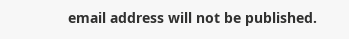email address will not be published.